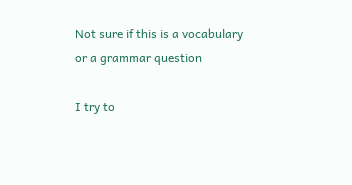Not sure if this is a vocabulary or a grammar question

I try to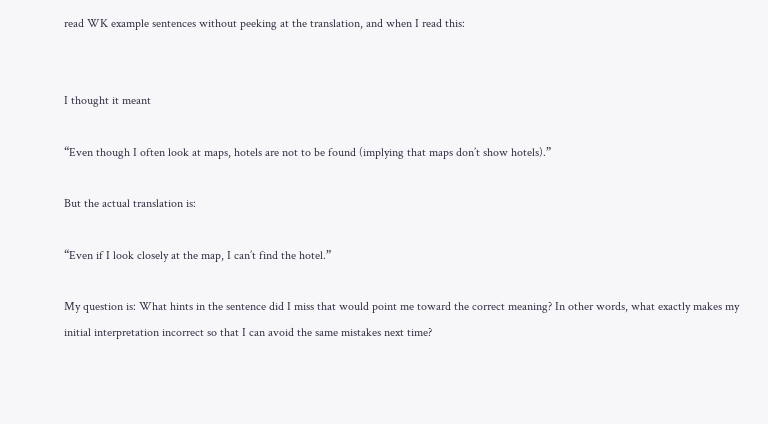read WK example sentences without peeking at the translation, and when I read this:


I thought it meant

“Even though I often look at maps, hotels are not to be found (implying that maps don’t show hotels).”

But the actual translation is:

“Even if I look closely at the map, I can’t find the hotel.”

My question is: What hints in the sentence did I miss that would point me toward the correct meaning? In other words, what exactly makes my initial interpretation incorrect so that I can avoid the same mistakes next time?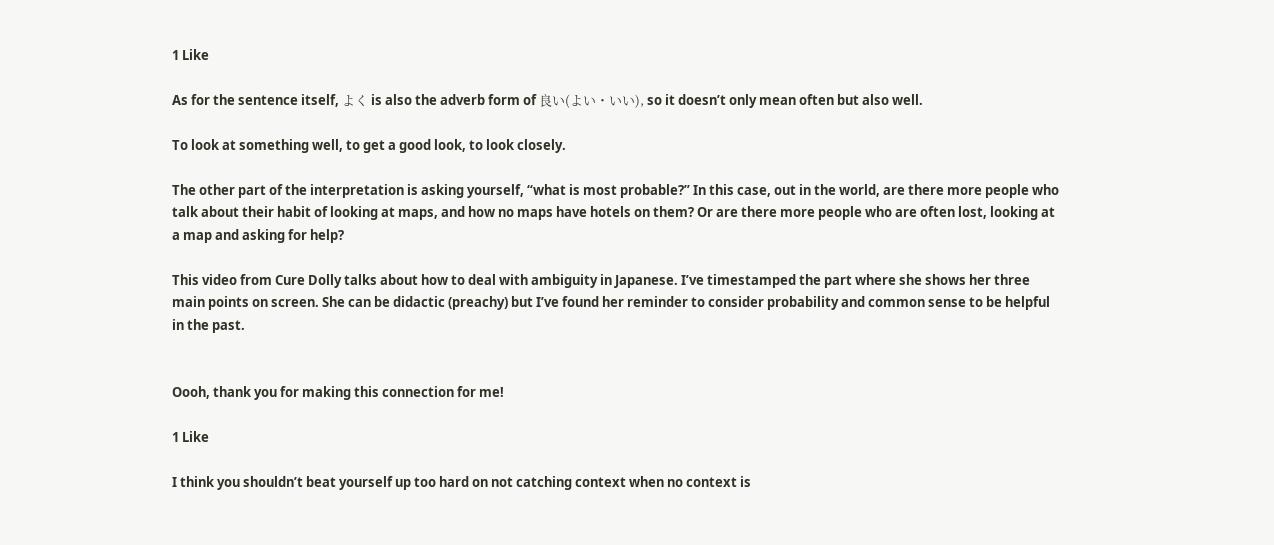1 Like

As for the sentence itself, よく is also the adverb form of 良い(よい・いい), so it doesn’t only mean often but also well.

To look at something well, to get a good look, to look closely.

The other part of the interpretation is asking yourself, “what is most probable?” In this case, out in the world, are there more people who talk about their habit of looking at maps, and how no maps have hotels on them? Or are there more people who are often lost, looking at a map and asking for help?

This video from Cure Dolly talks about how to deal with ambiguity in Japanese. I’ve timestamped the part where she shows her three main points on screen. She can be didactic (preachy) but I’ve found her reminder to consider probability and common sense to be helpful in the past.


Oooh, thank you for making this connection for me!

1 Like

I think you shouldn’t beat yourself up too hard on not catching context when no context is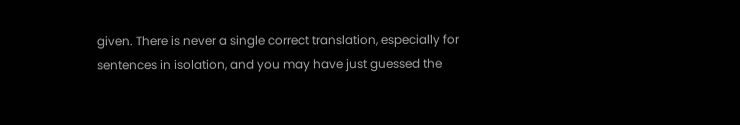given. There is never a single correct translation, especially for sentences in isolation, and you may have just guessed the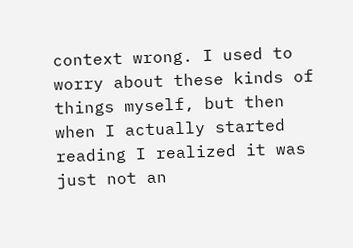context wrong. I used to worry about these kinds of things myself, but then when I actually started reading I realized it was just not an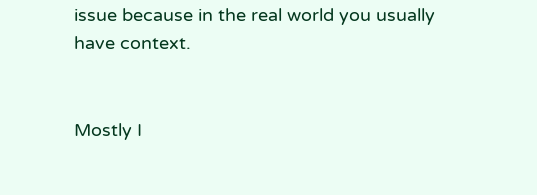issue because in the real world you usually have context.


Mostly I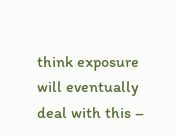think exposure will eventually deal with this –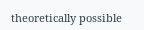theoretically possible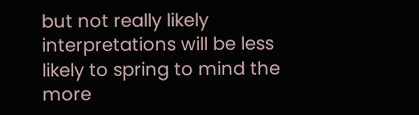but not really likely interpretations will be less likely to spring to mind the more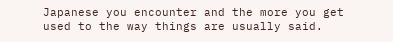Japanese you encounter and the more you get used to the way things are usually said.